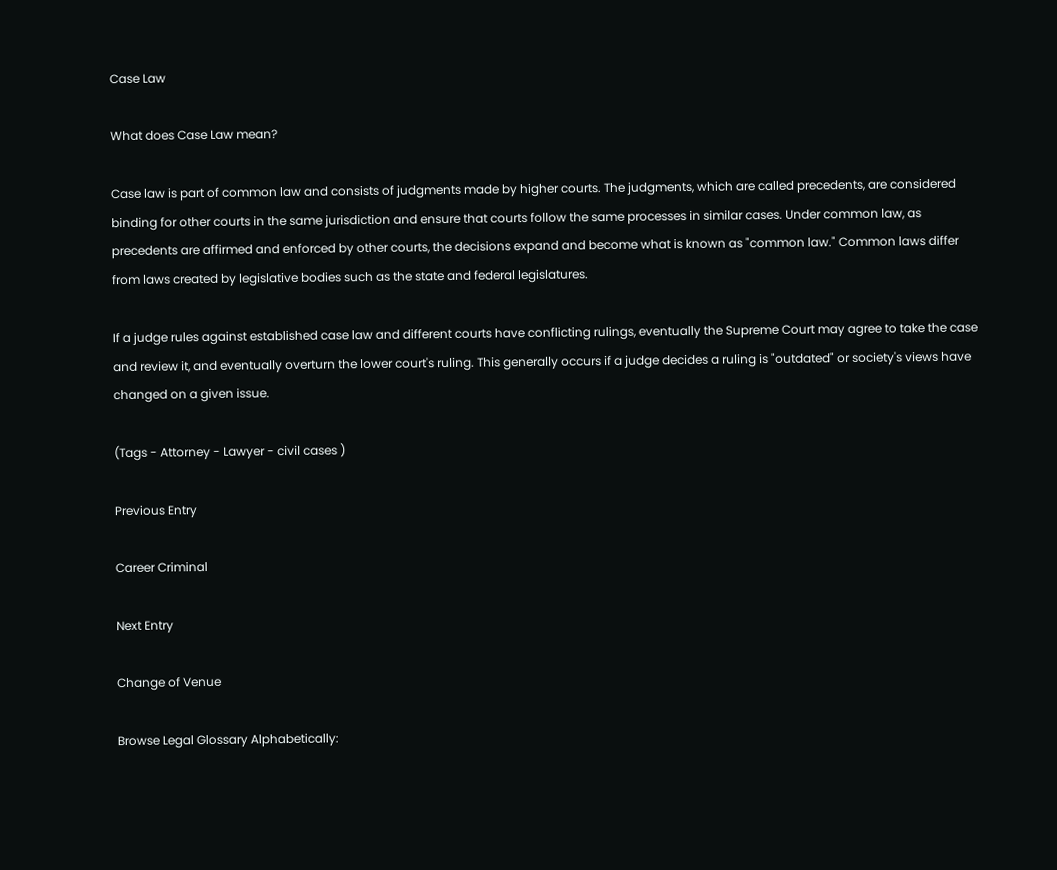Case Law

What does Case Law mean?

Case law is part of common law and consists of judgments made by higher courts. The judgments, which are called precedents, are considered binding for other courts in the same jurisdiction and ensure that courts follow the same processes in similar cases. Under common law, as precedents are affirmed and enforced by other courts, the decisions expand and become what is known as "common law." Common laws differ from laws created by legislative bodies such as the state and federal legislatures.

If a judge rules against established case law and different courts have conflicting rulings, eventually the Supreme Court may agree to take the case and review it, and eventually overturn the lower court's ruling. This generally occurs if a judge decides a ruling is "outdated" or society's views have changed on a given issue.

(Tags - Attorney - Lawyer - civil cases )

Previous Entry

Career Criminal

Next Entry

Change of Venue

Browse Legal Glossary Alphabetically: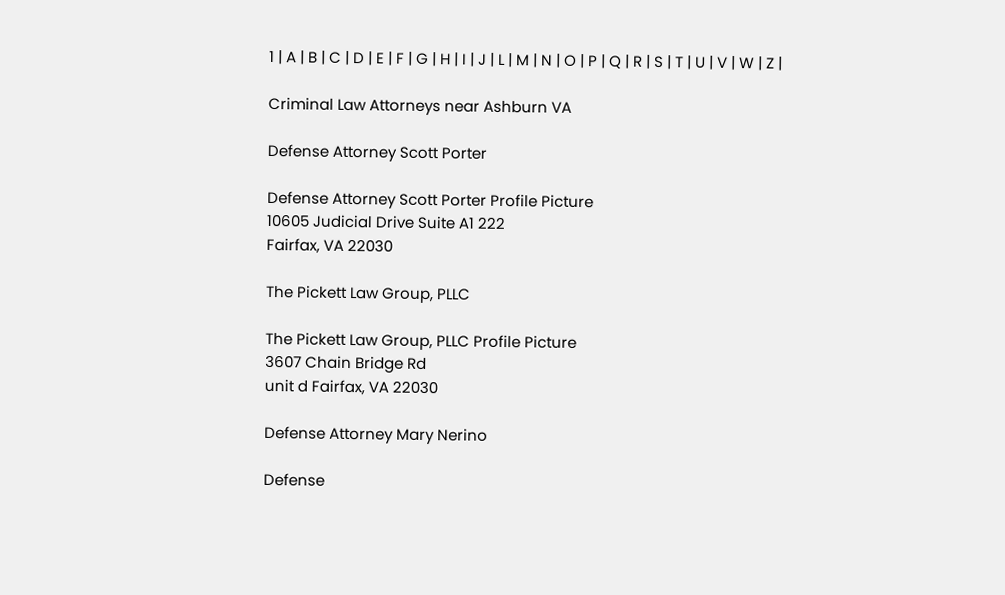1 | A | B | C | D | E | F | G | H | I | J | L | M | N | O | P | Q | R | S | T | U | V | W | Z |

Criminal Law Attorneys near Ashburn VA

Defense Attorney Scott Porter

Defense Attorney Scott Porter Profile Picture
10605 Judicial Drive Suite A1 222
Fairfax, VA 22030

The Pickett Law Group, PLLC

The Pickett Law Group, PLLC Profile Picture
3607 Chain Bridge Rd
unit d Fairfax, VA 22030

Defense Attorney Mary Nerino

Defense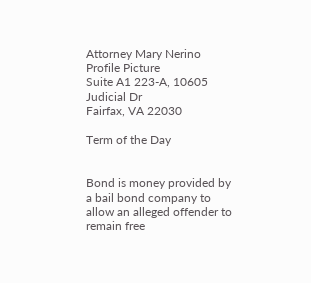Attorney Mary Nerino Profile Picture
Suite A1 223-A, 10605 Judicial Dr
Fairfax, VA 22030

Term of the Day


Bond is money provided by a bail bond company to allow an alleged offender to remain free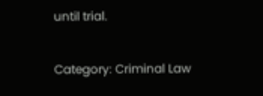until trial.

Category: Criminal Law